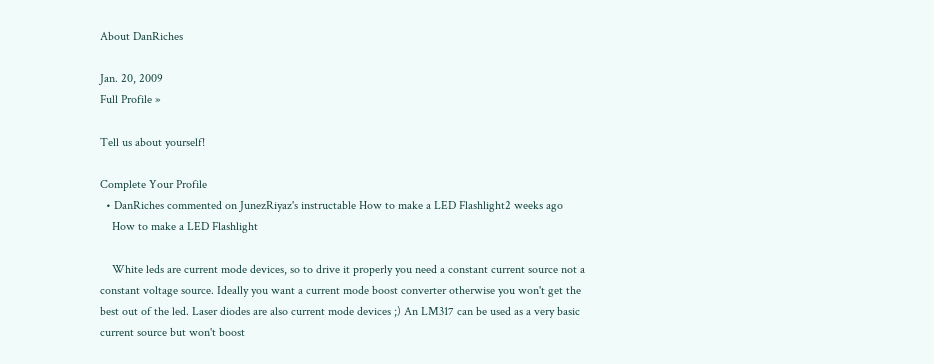About DanRiches

Jan. 20, 2009
Full Profile »

Tell us about yourself!

Complete Your Profile
  • DanRiches commented on JunezRiyaz's instructable How to make a LED Flashlight2 weeks ago
    How to make a LED Flashlight

    White leds are current mode devices, so to drive it properly you need a constant current source not a constant voltage source. Ideally you want a current mode boost converter otherwise you won't get the best out of the led. Laser diodes are also current mode devices ;) An LM317 can be used as a very basic current source but won't boost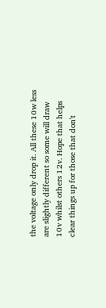the voltage only drop it. All these 10w less are slightly different so some will draw 10v whilst others 12v. Hope that helps clear things up for those that don't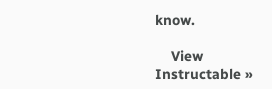know.

    View Instructable »